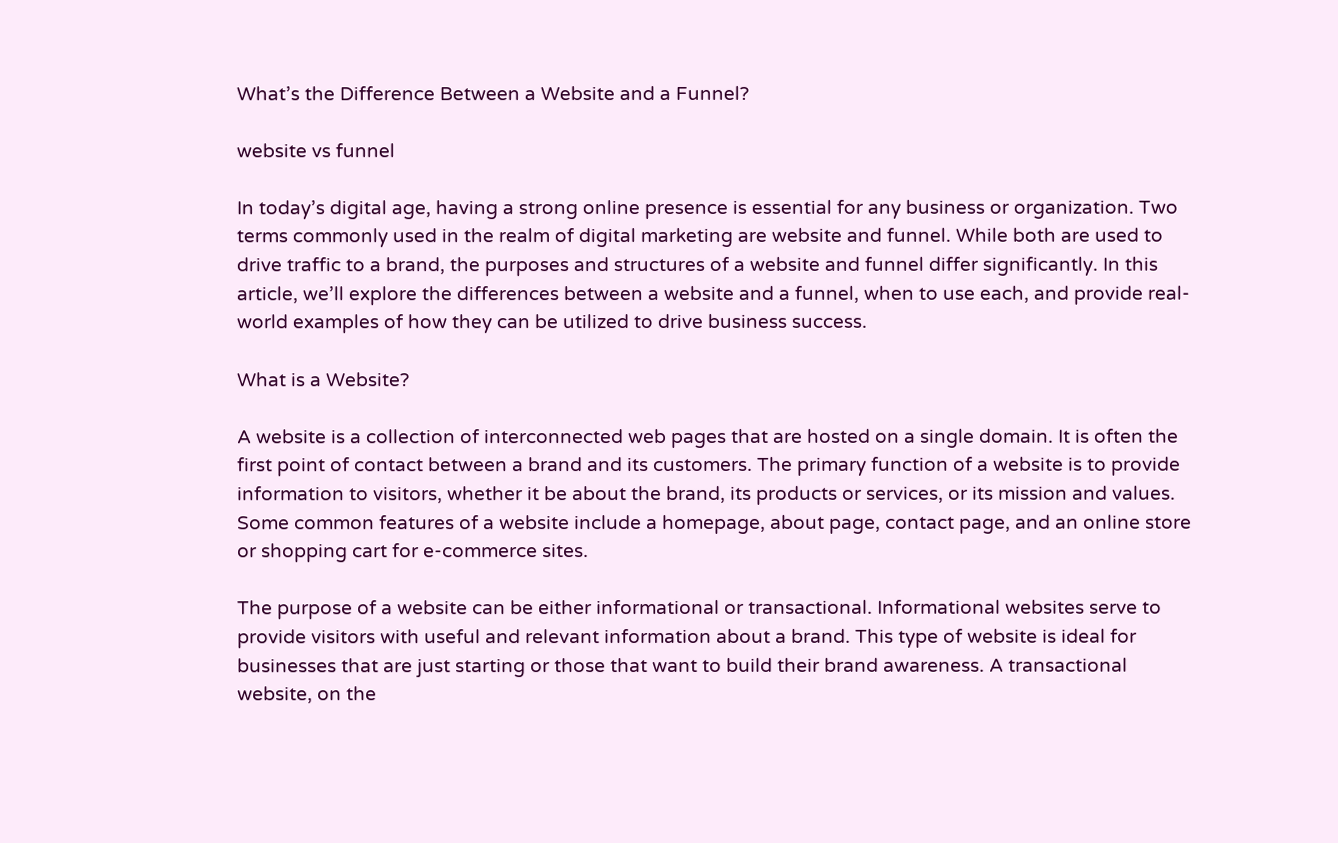What’s the Difference Between a Website and a Funnel?

website vs funnel

In today’s digital age, having a strong online presence is essential for any business or organization. Two terms commonly used in the realm of digital marketing are website and funnel. While both are used to drive traffic to a brand, the purposes and structures of a website and funnel differ significantly. In this article, we’ll explore the differences between a website and a funnel, when to use each, and provide real-world examples of how they can be utilized to drive business success.

What is a Website?

A website is a collection of interconnected web pages that are hosted on a single domain. It is often the first point of contact between a brand and its customers. The primary function of a website is to provide information to visitors, whether it be about the brand, its products or services, or its mission and values. Some common features of a website include a homepage, about page, contact page, and an online store or shopping cart for e-commerce sites.

The purpose of a website can be either informational or transactional. Informational websites serve to provide visitors with useful and relevant information about a brand. This type of website is ideal for businesses that are just starting or those that want to build their brand awareness. A transactional website, on the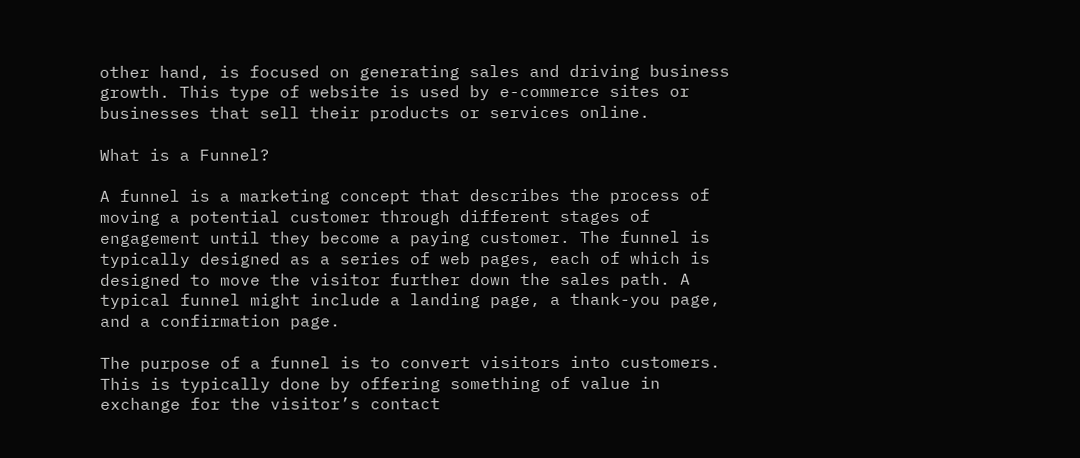other hand, is focused on generating sales and driving business growth. This type of website is used by e-commerce sites or businesses that sell their products or services online.

What is a Funnel?

A funnel is a marketing concept that describes the process of moving a potential customer through different stages of engagement until they become a paying customer. The funnel is typically designed as a series of web pages, each of which is designed to move the visitor further down the sales path. A typical funnel might include a landing page, a thank-you page, and a confirmation page.

The purpose of a funnel is to convert visitors into customers. This is typically done by offering something of value in exchange for the visitor’s contact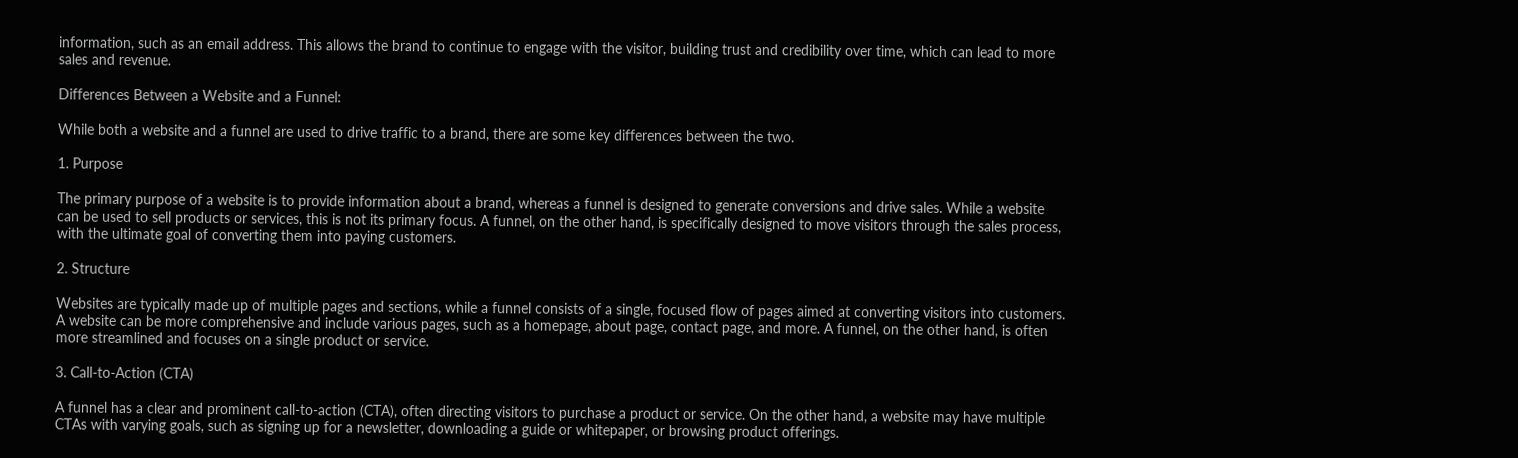information, such as an email address. This allows the brand to continue to engage with the visitor, building trust and credibility over time, which can lead to more sales and revenue.

Differences Between a Website and a Funnel:

While both a website and a funnel are used to drive traffic to a brand, there are some key differences between the two.

1. Purpose

The primary purpose of a website is to provide information about a brand, whereas a funnel is designed to generate conversions and drive sales. While a website can be used to sell products or services, this is not its primary focus. A funnel, on the other hand, is specifically designed to move visitors through the sales process, with the ultimate goal of converting them into paying customers.

2. Structure

Websites are typically made up of multiple pages and sections, while a funnel consists of a single, focused flow of pages aimed at converting visitors into customers. A website can be more comprehensive and include various pages, such as a homepage, about page, contact page, and more. A funnel, on the other hand, is often more streamlined and focuses on a single product or service.

3. Call-to-Action (CTA)

A funnel has a clear and prominent call-to-action (CTA), often directing visitors to purchase a product or service. On the other hand, a website may have multiple CTAs with varying goals, such as signing up for a newsletter, downloading a guide or whitepaper, or browsing product offerings.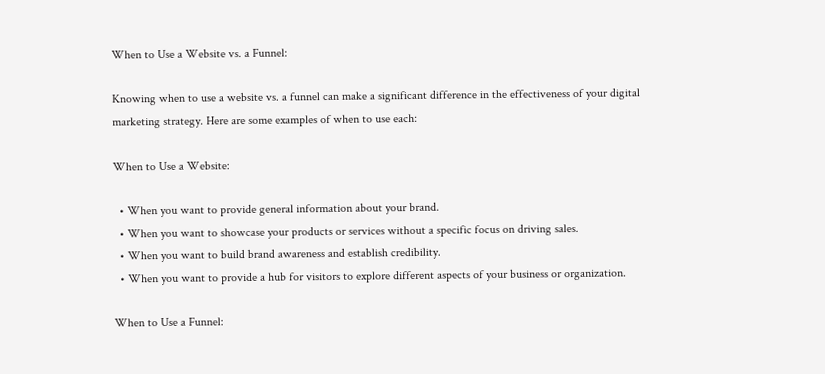When to Use a Website vs. a Funnel:

Knowing when to use a website vs. a funnel can make a significant difference in the effectiveness of your digital marketing strategy. Here are some examples of when to use each:

When to Use a Website:

  • When you want to provide general information about your brand.
  • When you want to showcase your products or services without a specific focus on driving sales.
  • When you want to build brand awareness and establish credibility.
  • When you want to provide a hub for visitors to explore different aspects of your business or organization.

When to Use a Funnel: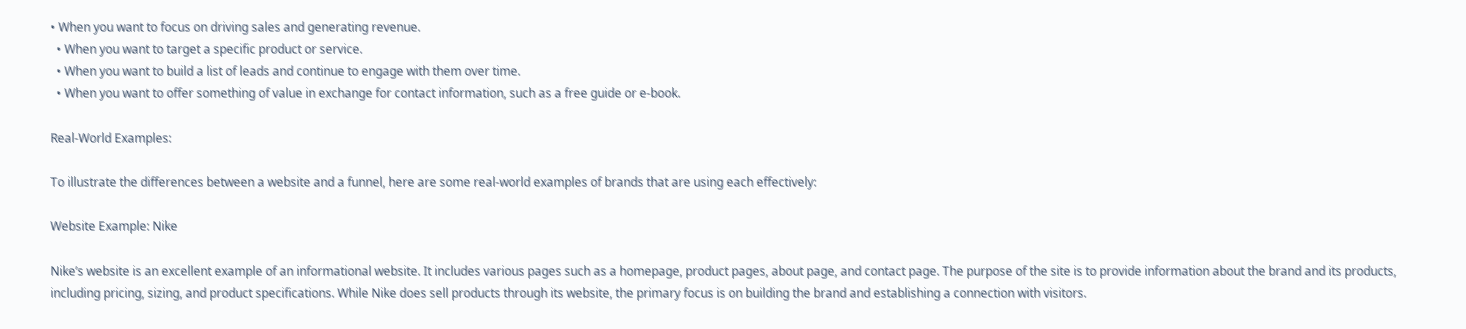• When you want to focus on driving sales and generating revenue.
  • When you want to target a specific product or service.
  • When you want to build a list of leads and continue to engage with them over time.
  • When you want to offer something of value in exchange for contact information, such as a free guide or e-book.

Real-World Examples:

To illustrate the differences between a website and a funnel, here are some real-world examples of brands that are using each effectively:

Website Example: Nike

Nike’s website is an excellent example of an informational website. It includes various pages such as a homepage, product pages, about page, and contact page. The purpose of the site is to provide information about the brand and its products, including pricing, sizing, and product specifications. While Nike does sell products through its website, the primary focus is on building the brand and establishing a connection with visitors.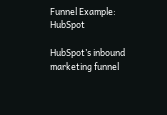Funnel Example: HubSpot

HubSpot’s inbound marketing funnel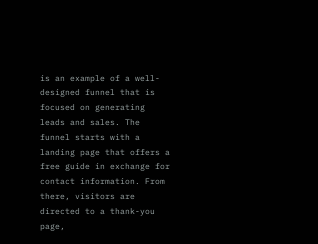is an example of a well-designed funnel that is focused on generating leads and sales. The funnel starts with a landing page that offers a free guide in exchange for contact information. From there, visitors are directed to a thank-you page,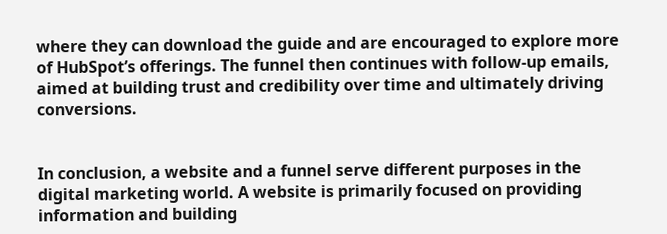where they can download the guide and are encouraged to explore more of HubSpot’s offerings. The funnel then continues with follow-up emails, aimed at building trust and credibility over time and ultimately driving conversions.


In conclusion, a website and a funnel serve different purposes in the digital marketing world. A website is primarily focused on providing information and building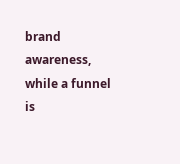brand awareness, while a funnel is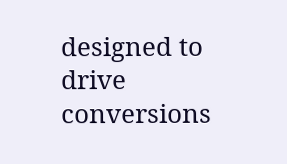designed to drive conversions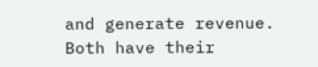and generate revenue. Both have their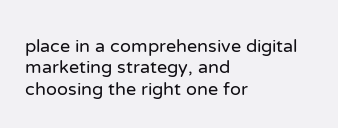place in a comprehensive digital marketing strategy, and choosing the right one for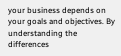your business depends on your goals and objectives. By understanding the differences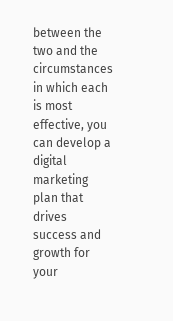between the two and the circumstances in which each is most effective, you can develop a digital marketing plan that drives success and growth for your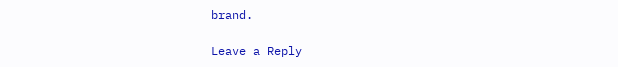brand.

Leave a Reply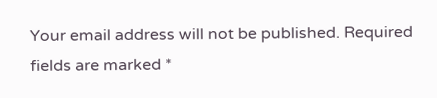Your email address will not be published. Required fields are marked *